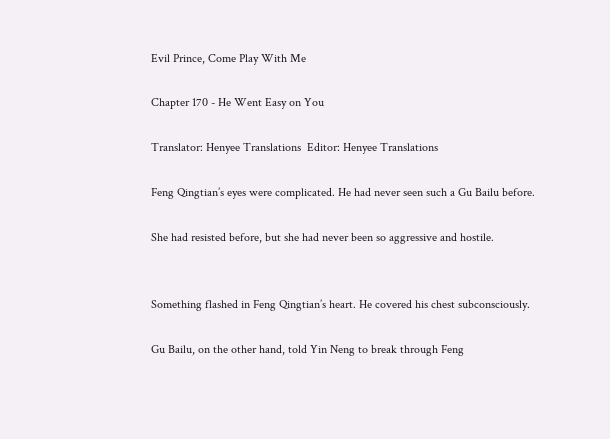Evil Prince, Come Play With Me

Chapter 170 - He Went Easy on You

Translator: Henyee Translations  Editor: Henyee Translations

Feng Qingtian’s eyes were complicated. He had never seen such a Gu Bailu before.

She had resisted before, but she had never been so aggressive and hostile.


Something flashed in Feng Qingtian’s heart. He covered his chest subconsciously.

Gu Bailu, on the other hand, told Yin Neng to break through Feng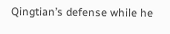Qingtian’s defense while he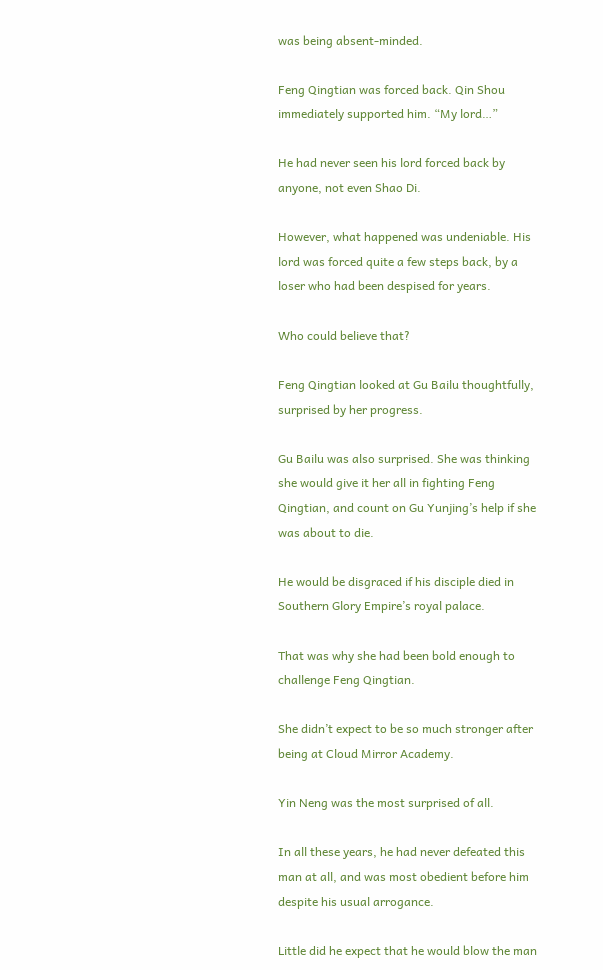was being absent-minded.

Feng Qingtian was forced back. Qin Shou immediately supported him. “My lord…”

He had never seen his lord forced back by anyone, not even Shao Di.

However, what happened was undeniable. His lord was forced quite a few steps back, by a loser who had been despised for years.

Who could believe that?

Feng Qingtian looked at Gu Bailu thoughtfully, surprised by her progress.

Gu Bailu was also surprised. She was thinking she would give it her all in fighting Feng Qingtian, and count on Gu Yunjing’s help if she was about to die.

He would be disgraced if his disciple died in Southern Glory Empire’s royal palace.

That was why she had been bold enough to challenge Feng Qingtian.

She didn’t expect to be so much stronger after being at Cloud Mirror Academy.

Yin Neng was the most surprised of all.

In all these years, he had never defeated this man at all, and was most obedient before him despite his usual arrogance.

Little did he expect that he would blow the man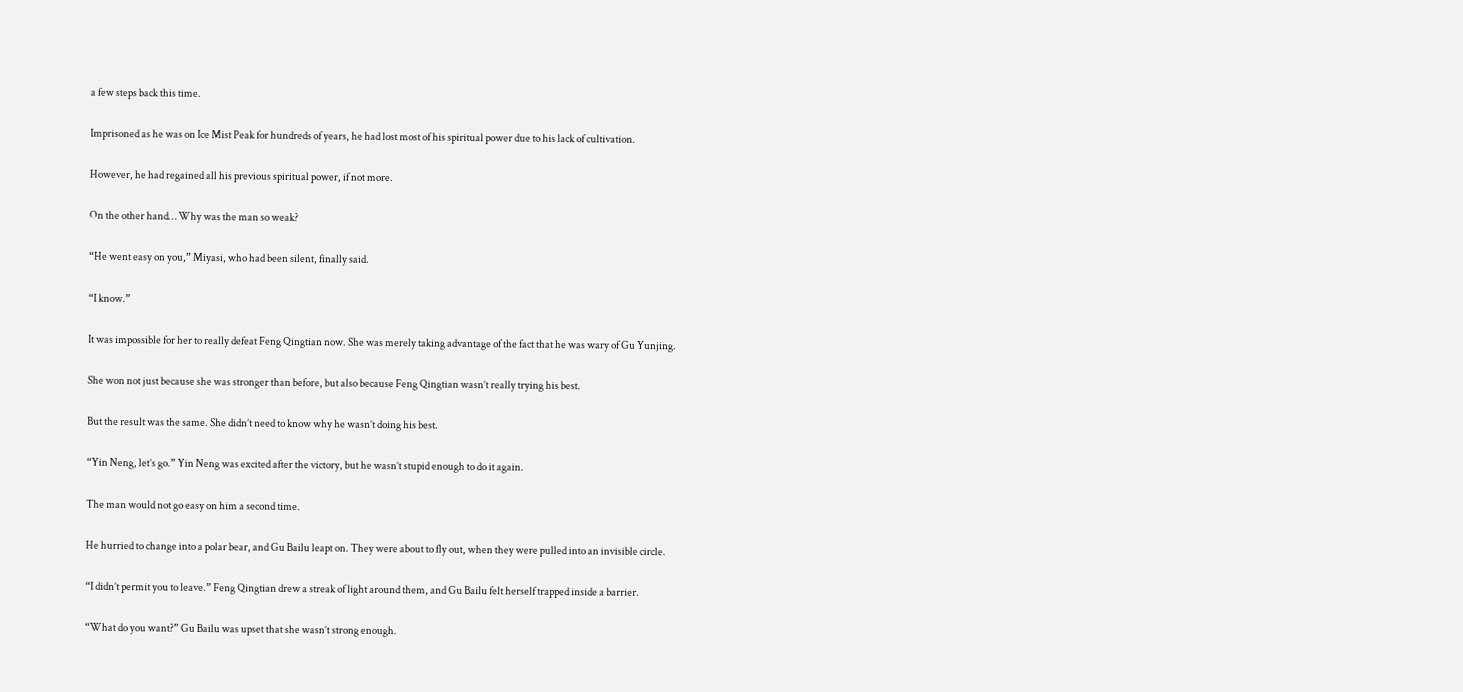a few steps back this time.

Imprisoned as he was on Ice Mist Peak for hundreds of years, he had lost most of his spiritual power due to his lack of cultivation.

However, he had regained all his previous spiritual power, if not more.

On the other hand… Why was the man so weak?

“He went easy on you,” Miyasi, who had been silent, finally said.

“I know.”

It was impossible for her to really defeat Feng Qingtian now. She was merely taking advantage of the fact that he was wary of Gu Yunjing.

She won not just because she was stronger than before, but also because Feng Qingtian wasn’t really trying his best.

But the result was the same. She didn’t need to know why he wasn’t doing his best.

“Yin Neng, let’s go.” Yin Neng was excited after the victory, but he wasn’t stupid enough to do it again.

The man would not go easy on him a second time.

He hurried to change into a polar bear, and Gu Bailu leapt on. They were about to fly out, when they were pulled into an invisible circle.

“I didn’t permit you to leave.” Feng Qingtian drew a streak of light around them, and Gu Bailu felt herself trapped inside a barrier.

“What do you want?” Gu Bailu was upset that she wasn’t strong enough.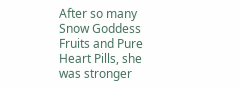After so many Snow Goddess Fruits and Pure Heart Pills, she was stronger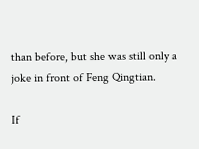than before, but she was still only a joke in front of Feng Qingtian.

If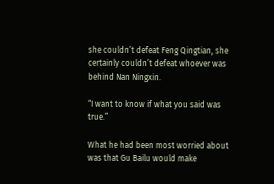she couldn’t defeat Feng Qingtian, she certainly couldn’t defeat whoever was behind Nan Ningxin.

“I want to know if what you said was true.”

What he had been most worried about was that Gu Bailu would make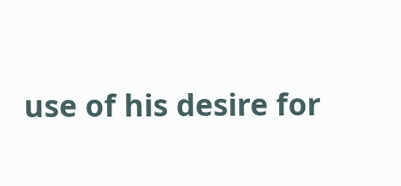use of his desire for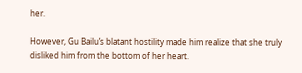her.

However, Gu Bailu’s blatant hostility made him realize that she truly disliked him from the bottom of her heart.